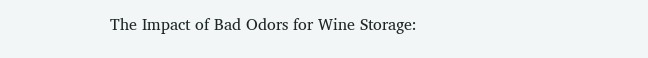The Impact of Bad Odors for Wine Storage: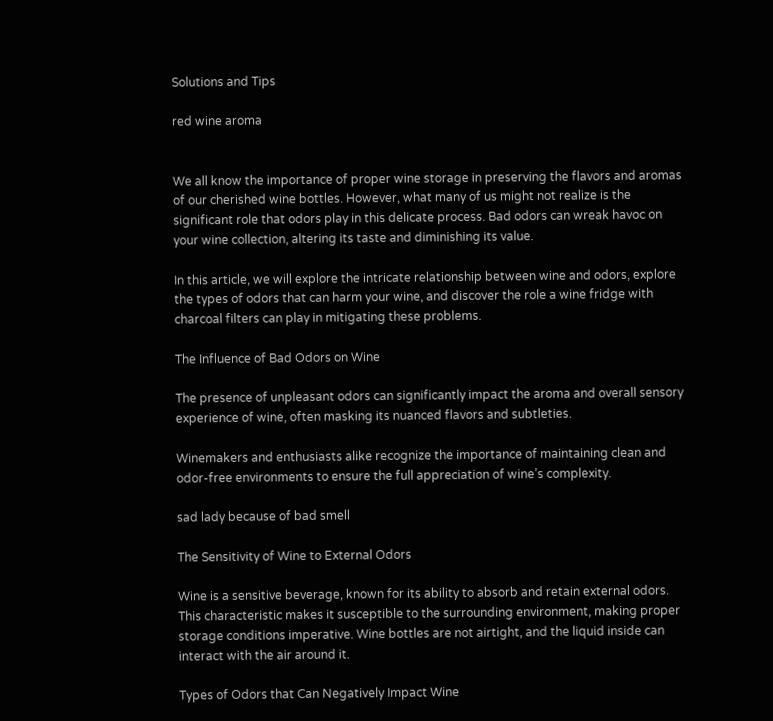Solutions and Tips

red wine aroma


We all know the importance of proper wine storage in preserving the flavors and aromas of our cherished wine bottles. However, what many of us might not realize is the significant role that odors play in this delicate process. Bad odors can wreak havoc on your wine collection, altering its taste and diminishing its value.

In this article, we will explore the intricate relationship between wine and odors, explore the types of odors that can harm your wine, and discover the role a wine fridge with charcoal filters can play in mitigating these problems.

The Influence of Bad Odors on Wine

The presence of unpleasant odors can significantly impact the aroma and overall sensory experience of wine, often masking its nuanced flavors and subtleties.

Winemakers and enthusiasts alike recognize the importance of maintaining clean and odor-free environments to ensure the full appreciation of wine’s complexity.

sad lady because of bad smell

The Sensitivity of Wine to External Odors

Wine is a sensitive beverage, known for its ability to absorb and retain external odors. This characteristic makes it susceptible to the surrounding environment, making proper storage conditions imperative. Wine bottles are not airtight, and the liquid inside can interact with the air around it.

Types of Odors that Can Negatively Impact Wine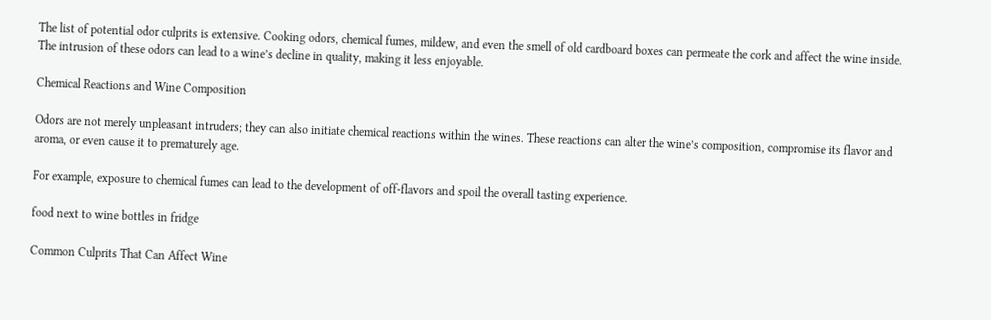The list of potential odor culprits is extensive. Cooking odors, chemical fumes, mildew, and even the smell of old cardboard boxes can permeate the cork and affect the wine inside. The intrusion of these odors can lead to a wine’s decline in quality, making it less enjoyable.

Chemical Reactions and Wine Composition

Odors are not merely unpleasant intruders; they can also initiate chemical reactions within the wines. These reactions can alter the wine’s composition, compromise its flavor and aroma, or even cause it to prematurely age.

For example, exposure to chemical fumes can lead to the development of off-flavors and spoil the overall tasting experience.

food next to wine bottles in fridge

Common Culprits That Can Affect Wine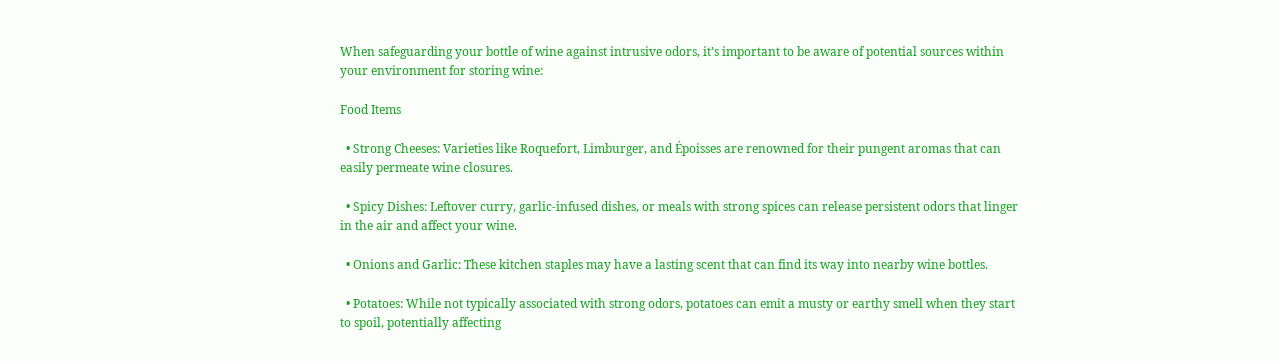When safeguarding your bottle of wine against intrusive odors, it’s important to be aware of potential sources within your environment for storing wine:

Food Items

  • Strong Cheeses: Varieties like Roquefort, Limburger, and Époisses are renowned for their pungent aromas that can easily permeate wine closures.

  • Spicy Dishes: Leftover curry, garlic-infused dishes, or meals with strong spices can release persistent odors that linger in the air and affect your wine.

  • Onions and Garlic: These kitchen staples may have a lasting scent that can find its way into nearby wine bottles.

  • Potatoes: While not typically associated with strong odors, potatoes can emit a musty or earthy smell when they start to spoil, potentially affecting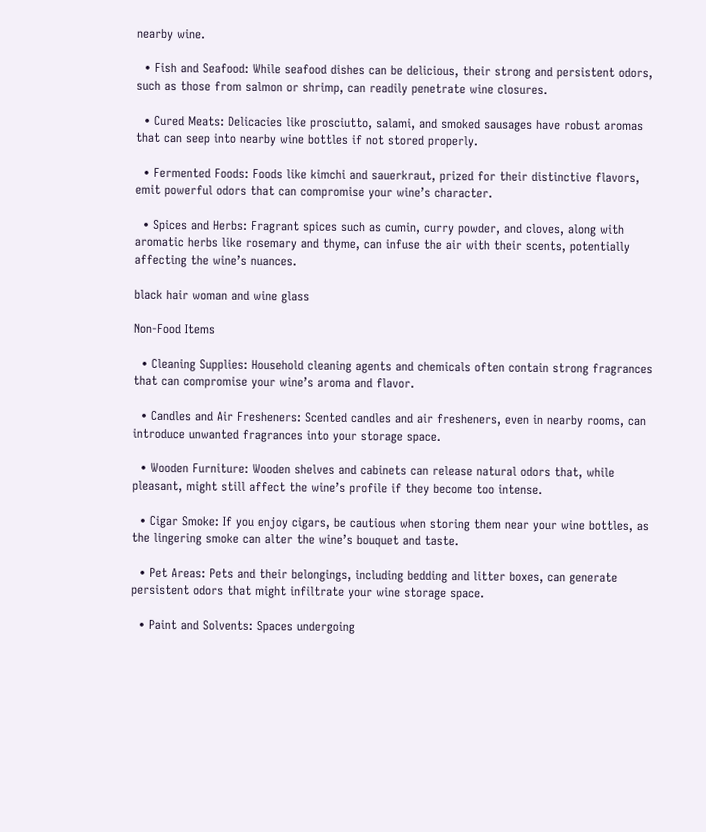nearby wine.

  • Fish and Seafood: While seafood dishes can be delicious, their strong and persistent odors, such as those from salmon or shrimp, can readily penetrate wine closures.

  • Cured Meats: Delicacies like prosciutto, salami, and smoked sausages have robust aromas that can seep into nearby wine bottles if not stored properly.

  • Fermented Foods: Foods like kimchi and sauerkraut, prized for their distinctive flavors, emit powerful odors that can compromise your wine’s character.

  • Spices and Herbs: Fragrant spices such as cumin, curry powder, and cloves, along with aromatic herbs like rosemary and thyme, can infuse the air with their scents, potentially affecting the wine’s nuances.

black hair woman and wine glass

Non-Food Items

  • Cleaning Supplies: Household cleaning agents and chemicals often contain strong fragrances that can compromise your wine’s aroma and flavor.

  • Candles and Air Fresheners: Scented candles and air fresheners, even in nearby rooms, can introduce unwanted fragrances into your storage space.

  • Wooden Furniture: Wooden shelves and cabinets can release natural odors that, while pleasant, might still affect the wine’s profile if they become too intense.

  • Cigar Smoke: If you enjoy cigars, be cautious when storing them near your wine bottles, as the lingering smoke can alter the wine’s bouquet and taste.

  • Pet Areas: Pets and their belongings, including bedding and litter boxes, can generate persistent odors that might infiltrate your wine storage space.

  • Paint and Solvents: Spaces undergoing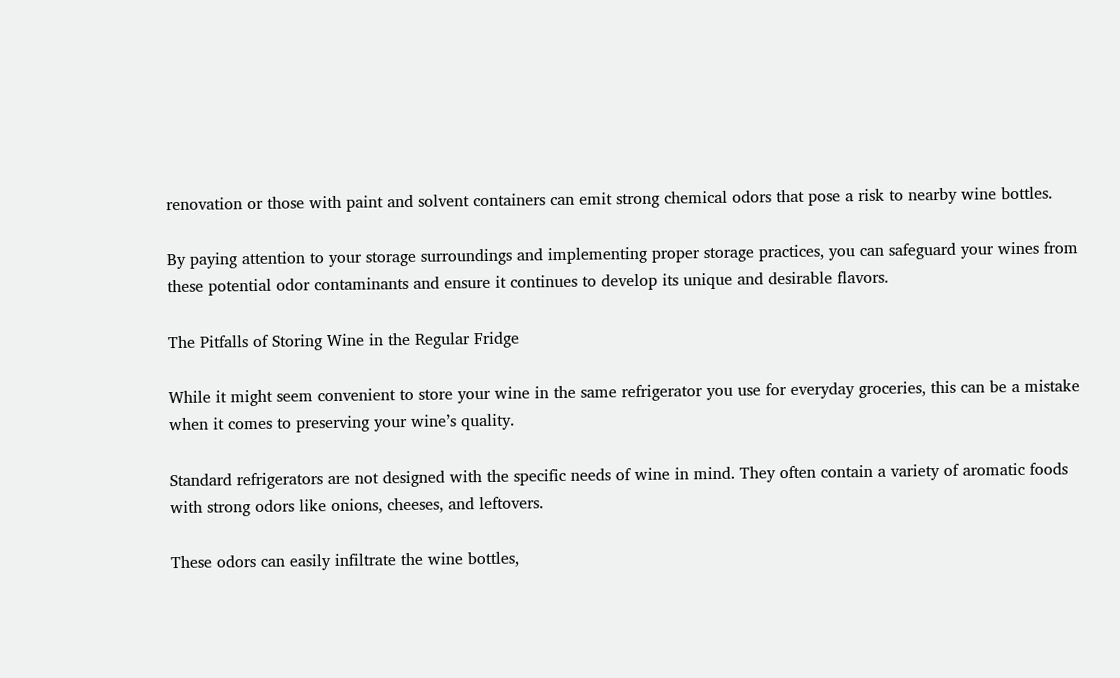renovation or those with paint and solvent containers can emit strong chemical odors that pose a risk to nearby wine bottles.

By paying attention to your storage surroundings and implementing proper storage practices, you can safeguard your wines from these potential odor contaminants and ensure it continues to develop its unique and desirable flavors.

The Pitfalls of Storing Wine in the Regular Fridge

While it might seem convenient to store your wine in the same refrigerator you use for everyday groceries, this can be a mistake when it comes to preserving your wine’s quality.

Standard refrigerators are not designed with the specific needs of wine in mind. They often contain a variety of aromatic foods with strong odors like onions, cheeses, and leftovers.

These odors can easily infiltrate the wine bottles,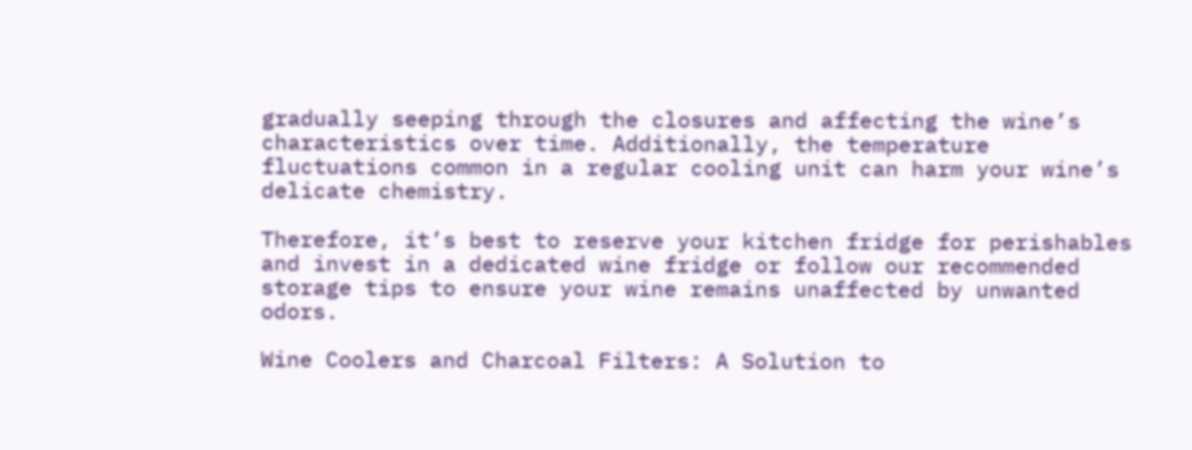gradually seeping through the closures and affecting the wine’s characteristics over time. Additionally, the temperature fluctuations common in a regular cooling unit can harm your wine’s delicate chemistry.

Therefore, it’s best to reserve your kitchen fridge for perishables and invest in a dedicated wine fridge or follow our recommended storage tips to ensure your wine remains unaffected by unwanted odors.

Wine Coolers and Charcoal Filters: A Solution to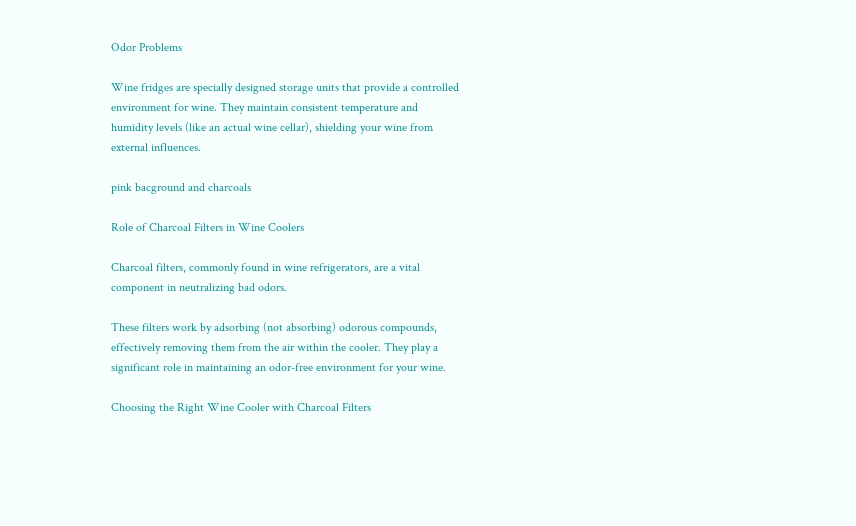Odor Problems

Wine fridges are specially designed storage units that provide a controlled environment for wine. They maintain consistent temperature and humidity levels (like an actual wine cellar), shielding your wine from external influences.

pink bacground and charcoals

Role of Charcoal Filters in Wine Coolers

Charcoal filters, commonly found in wine refrigerators, are a vital component in neutralizing bad odors.

These filters work by adsorbing (not absorbing) odorous compounds, effectively removing them from the air within the cooler. They play a significant role in maintaining an odor-free environment for your wine.

Choosing the Right Wine Cooler with Charcoal Filters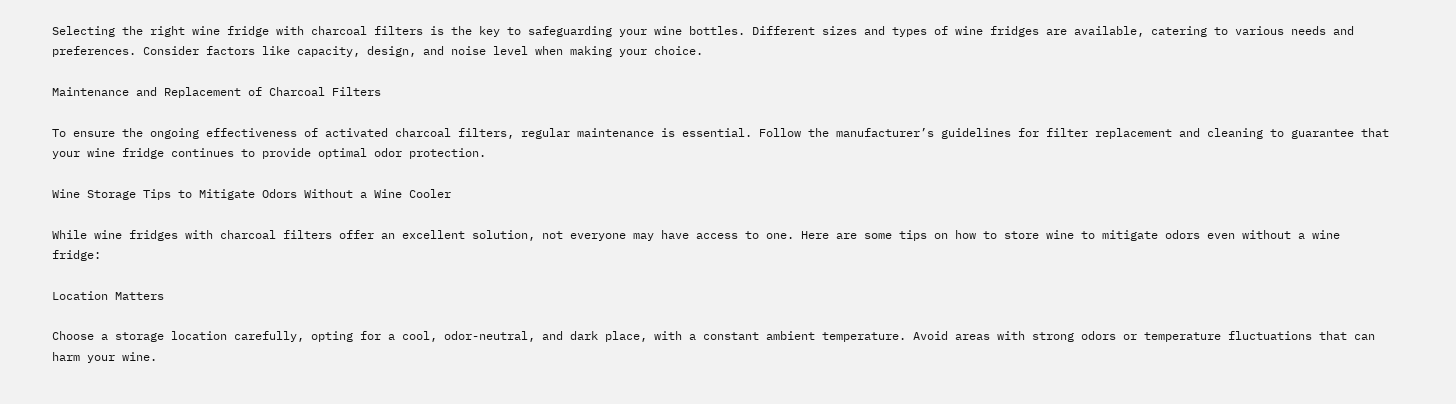Selecting the right wine fridge with charcoal filters is the key to safeguarding your wine bottles. Different sizes and types of wine fridges are available, catering to various needs and preferences. Consider factors like capacity, design, and noise level when making your choice.

Maintenance and Replacement of Charcoal Filters

To ensure the ongoing effectiveness of activated charcoal filters, regular maintenance is essential. Follow the manufacturer’s guidelines for filter replacement and cleaning to guarantee that your wine fridge continues to provide optimal odor protection.

Wine Storage Tips to Mitigate Odors Without a Wine Cooler

While wine fridges with charcoal filters offer an excellent solution, not everyone may have access to one. Here are some tips on how to store wine to mitigate odors even without a wine fridge:

Location Matters

Choose a storage location carefully, opting for a cool, odor-neutral, and dark place, with a constant ambient temperature. Avoid areas with strong odors or temperature fluctuations that can harm your wine.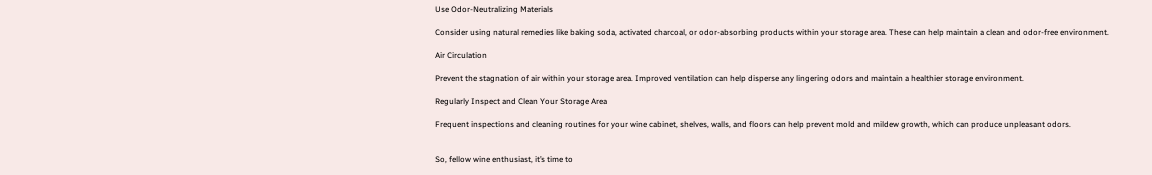Use Odor-Neutralizing Materials

Consider using natural remedies like baking soda, activated charcoal, or odor-absorbing products within your storage area. These can help maintain a clean and odor-free environment.

Air Circulation

Prevent the stagnation of air within your storage area. Improved ventilation can help disperse any lingering odors and maintain a healthier storage environment.

Regularly Inspect and Clean Your Storage Area

Frequent inspections and cleaning routines for your wine cabinet, shelves, walls, and floors can help prevent mold and mildew growth, which can produce unpleasant odors.


So, fellow wine enthusiast, it’s time to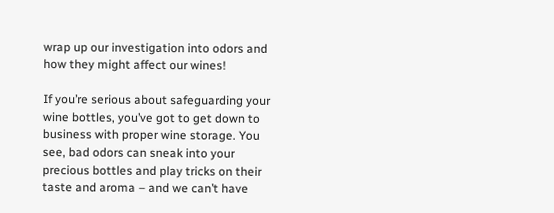wrap up our investigation into odors and how they might affect our wines!

If you’re serious about safeguarding your wine bottles, you’ve got to get down to business with proper wine storage. You see, bad odors can sneak into your precious bottles and play tricks on their taste and aroma – and we can’t have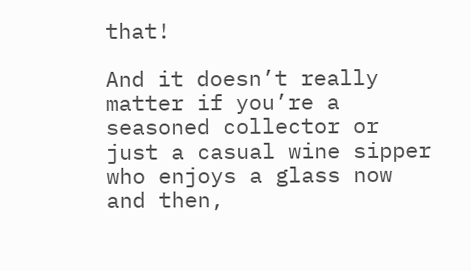that!

And it doesn’t really matter if you’re a seasoned collector or just a casual wine sipper who enjoys a glass now and then,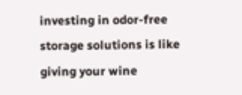investing in odor-free storage solutions is like giving your wine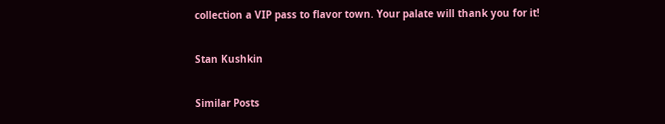collection a VIP pass to flavor town. Your palate will thank you for it!

Stan Kushkin

Similar Posts